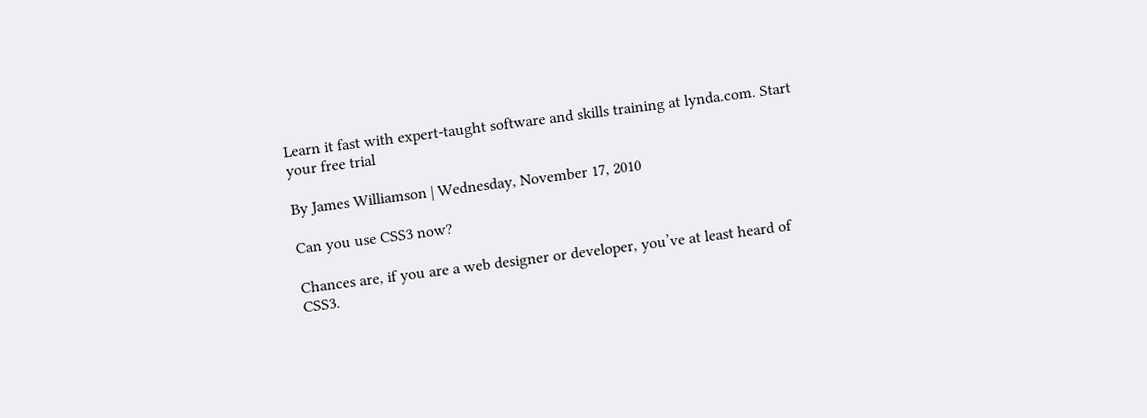Learn it fast with expert-taught software and skills training at lynda.com. Start your free trial

By James Williamson | Wednesday, November 17, 2010

Can you use CSS3 now?

Chances are, if you are a web designer or developer, you’ve at least heard of CSS3.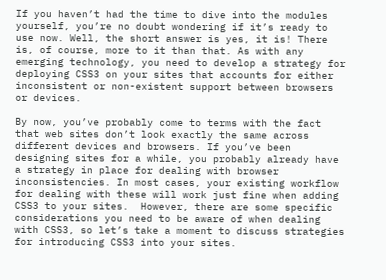If you haven’t had the time to dive into the modules yourself, you’re no doubt wondering if it’s ready to use now. Well, the short answer is yes, it is! There is, of course, more to it than that. As with any emerging technology, you need to develop a strategy for deploying CSS3 on your sites that accounts for either inconsistent or non-existent support between browsers or devices.

By now, you’ve probably come to terms with the fact that web sites don’t look exactly the same across different devices and browsers. If you’ve been designing sites for a while, you probably already have a strategy in place for dealing with browser inconsistencies. In most cases, your existing workflow for dealing with these will work just fine when adding CSS3 to your sites.  However, there are some specific considerations you need to be aware of when dealing with CSS3, so let’s take a moment to discuss strategies for introducing CSS3 into your sites.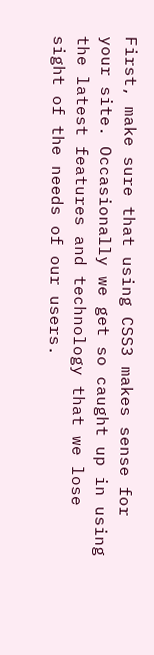First, make sure that using CSS3 makes sense for your site. Occasionally we get so caught up in using the latest features and technology that we lose sight of the needs of our users.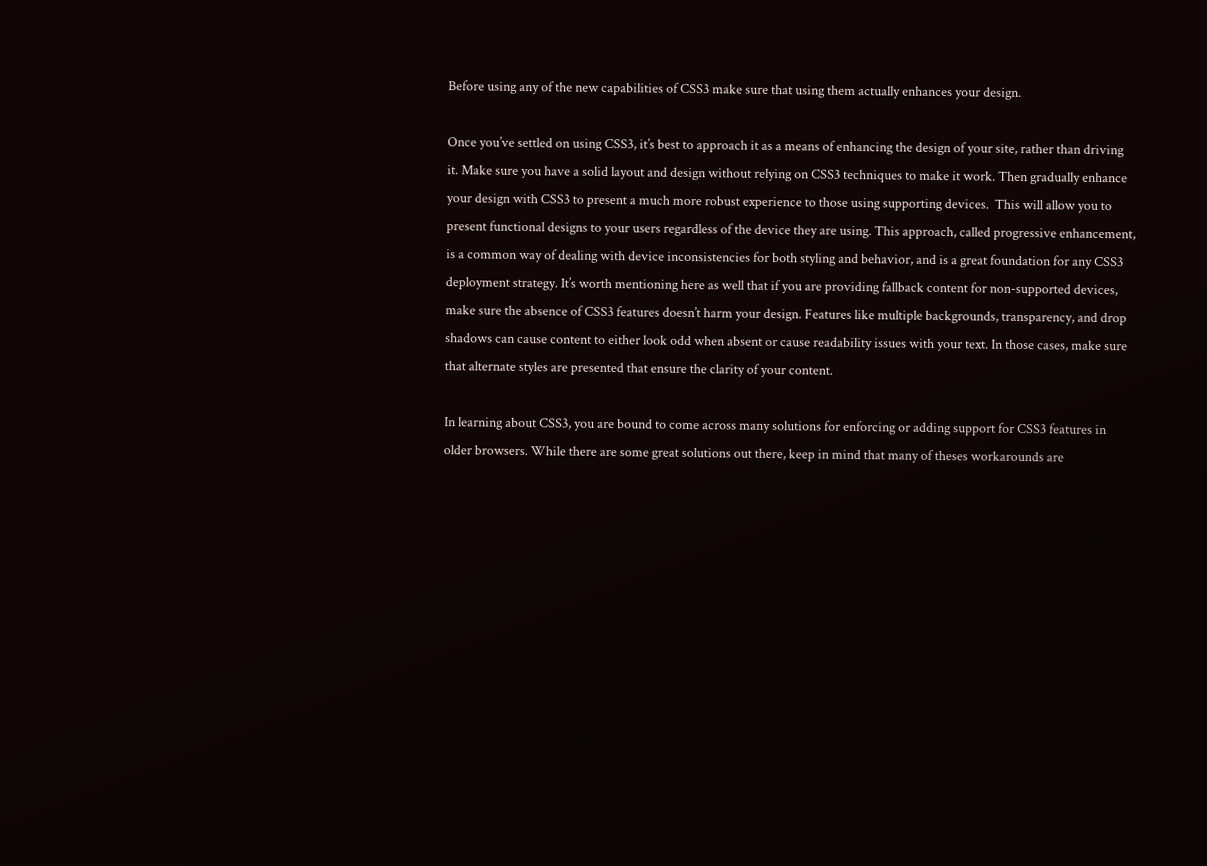Before using any of the new capabilities of CSS3 make sure that using them actually enhances your design.

Once you’ve settled on using CSS3, it’s best to approach it as a means of enhancing the design of your site, rather than driving it. Make sure you have a solid layout and design without relying on CSS3 techniques to make it work. Then gradually enhance your design with CSS3 to present a much more robust experience to those using supporting devices.  This will allow you to present functional designs to your users regardless of the device they are using. This approach, called progressive enhancement, is a common way of dealing with device inconsistencies for both styling and behavior, and is a great foundation for any CSS3 deployment strategy. It’s worth mentioning here as well that if you are providing fallback content for non-supported devices, make sure the absence of CSS3 features doesn’t harm your design. Features like multiple backgrounds, transparency, and drop shadows can cause content to either look odd when absent or cause readability issues with your text. In those cases, make sure that alternate styles are presented that ensure the clarity of your content.

In learning about CSS3, you are bound to come across many solutions for enforcing or adding support for CSS3 features in older browsers. While there are some great solutions out there, keep in mind that many of theses workarounds are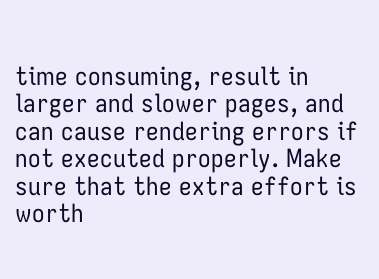time consuming, result in larger and slower pages, and can cause rendering errors if not executed properly. Make sure that the extra effort is worth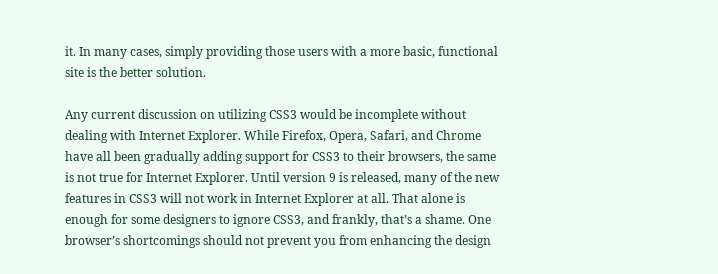it. In many cases, simply providing those users with a more basic, functional site is the better solution.

Any current discussion on utilizing CSS3 would be incomplete without dealing with Internet Explorer. While Firefox, Opera, Safari, and Chrome have all been gradually adding support for CSS3 to their browsers, the same is not true for Internet Explorer. Until version 9 is released, many of the new features in CSS3 will not work in Internet Explorer at all. That alone is enough for some designers to ignore CSS3, and frankly, that’s a shame. One browser’s shortcomings should not prevent you from enhancing the design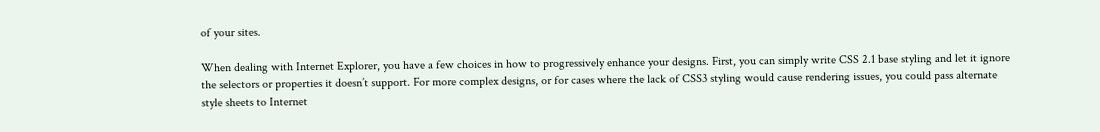of your sites.

When dealing with Internet Explorer, you have a few choices in how to progressively enhance your designs. First, you can simply write CSS 2.1 base styling and let it ignore the selectors or properties it doesn’t support. For more complex designs, or for cases where the lack of CSS3 styling would cause rendering issues, you could pass alternate style sheets to Internet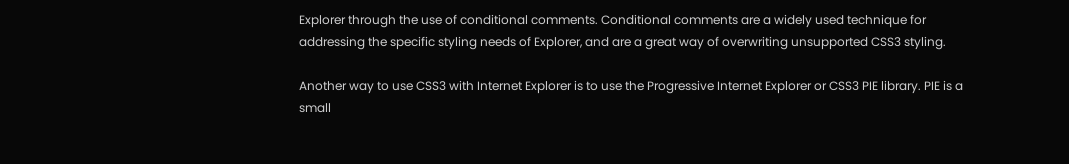Explorer through the use of conditional comments. Conditional comments are a widely used technique for addressing the specific styling needs of Explorer, and are a great way of overwriting unsupported CSS3 styling.

Another way to use CSS3 with Internet Explorer is to use the Progressive Internet Explorer or CSS3 PIE library. PIE is a small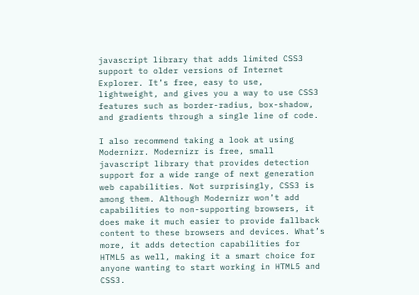javascript library that adds limited CSS3 support to older versions of Internet Explorer. It’s free, easy to use, lightweight, and gives you a way to use CSS3 features such as border-radius, box-shadow, and gradients through a single line of code.

I also recommend taking a look at using Modernizr. Modernizr is free, small javascript library that provides detection support for a wide range of next generation web capabilities. Not surprisingly, CSS3 is among them. Although Modernizr won’t add capabilities to non-supporting browsers, it does make it much easier to provide fallback content to these browsers and devices. What’s more, it adds detection capabilities for HTML5 as well, making it a smart choice for anyone wanting to start working in HTML5 and CSS3.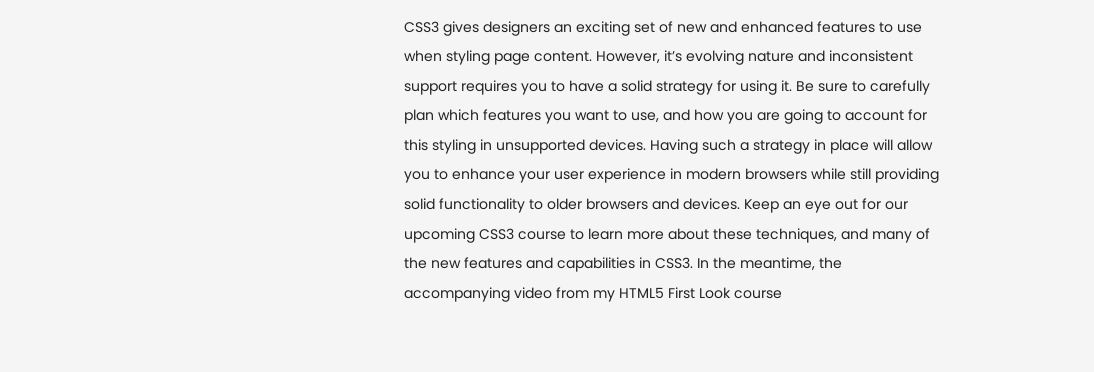CSS3 gives designers an exciting set of new and enhanced features to use when styling page content. However, it’s evolving nature and inconsistent support requires you to have a solid strategy for using it. Be sure to carefully plan which features you want to use, and how you are going to account for this styling in unsupported devices. Having such a strategy in place will allow you to enhance your user experience in modern browsers while still providing solid functionality to older browsers and devices. Keep an eye out for our upcoming CSS3 course to learn more about these techniques, and many of the new features and capabilities in CSS3. In the meantime, the accompanying video from my HTML5 First Look course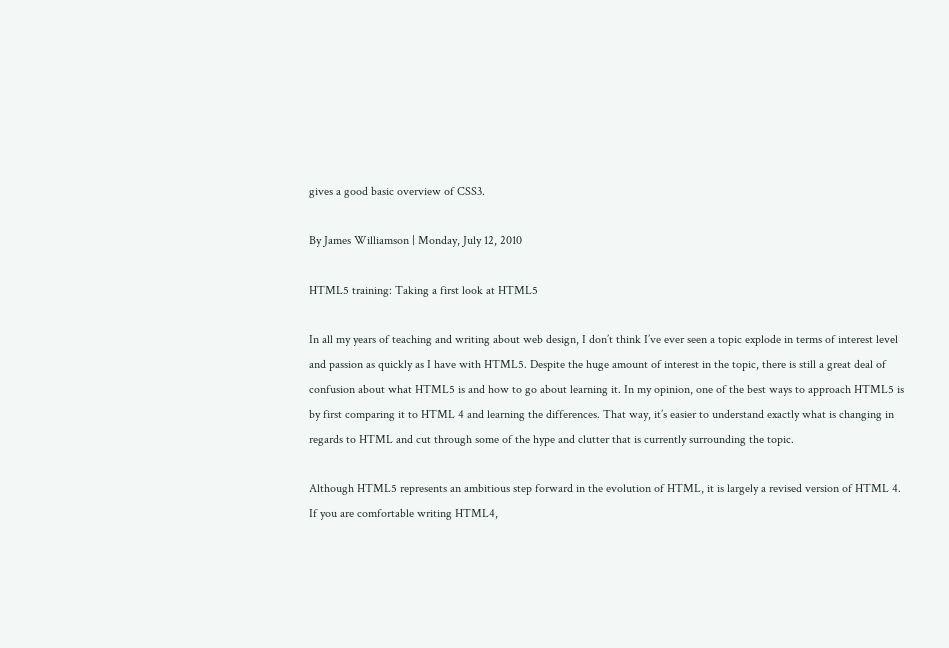gives a good basic overview of CSS3.

By James Williamson | Monday, July 12, 2010

HTML5 training: Taking a first look at HTML5

In all my years of teaching and writing about web design, I don’t think I’ve ever seen a topic explode in terms of interest level and passion as quickly as I have with HTML5. Despite the huge amount of interest in the topic, there is still a great deal of confusion about what HTML5 is and how to go about learning it. In my opinion, one of the best ways to approach HTML5 is by first comparing it to HTML 4 and learning the differences. That way, it’s easier to understand exactly what is changing in regards to HTML and cut through some of the hype and clutter that is currently surrounding the topic.

Although HTML5 represents an ambitious step forward in the evolution of HTML, it is largely a revised version of HTML 4. If you are comfortable writing HTML4,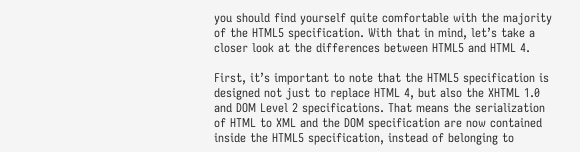you should find yourself quite comfortable with the majority of the HTML5 specification. With that in mind, let’s take a closer look at the differences between HTML5 and HTML 4.

First, it’s important to note that the HTML5 specification is designed not just to replace HTML 4, but also the XHTML 1.0 and DOM Level 2 specifications. That means the serialization of HTML to XML and the DOM specification are now contained inside the HTML5 specification, instead of belonging to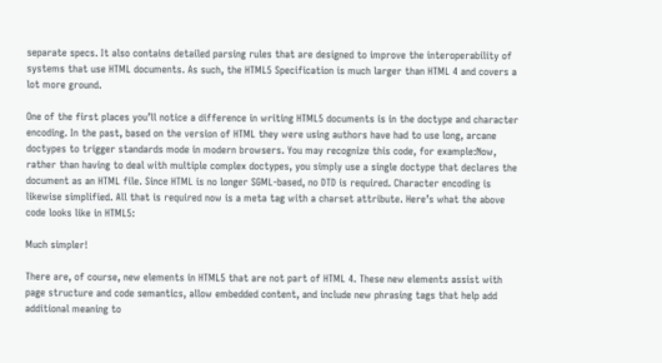separate specs. It also contains detailed parsing rules that are designed to improve the interoperability of systems that use HTML documents. As such, the HTML5 Specification is much larger than HTML 4 and covers a lot more ground.

One of the first places you’ll notice a difference in writing HTML5 documents is in the doctype and character encoding. In the past, based on the version of HTML they were using authors have had to use long, arcane doctypes to trigger standards mode in modern browsers. You may recognize this code, for example:Now, rather than having to deal with multiple complex doctypes, you simply use a single doctype that declares the document as an HTML file. Since HTML is no longer SGML-based, no DTD is required. Character encoding is likewise simplified. All that is required now is a meta tag with a charset attribute. Here’s what the above code looks like in HTML5:

Much simpler!

There are, of course, new elements in HTML5 that are not part of HTML 4. These new elements assist with page structure and code semantics, allow embedded content, and include new phrasing tags that help add additional meaning to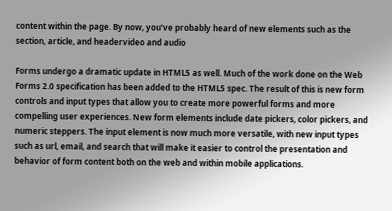content within the page. By now, you’ve probably heard of new elements such as the section, article, and headervideo and audio

Forms undergo a dramatic update in HTML5 as well. Much of the work done on the Web Forms 2.0 specification has been added to the HTML5 spec. The result of this is new form controls and input types that allow you to create more powerful forms and more compelling user experiences. New form elements include date pickers, color pickers, and numeric steppers. The input element is now much more versatile, with new input types such as url, email, and search that will make it easier to control the presentation and behavior of form content both on the web and within mobile applications.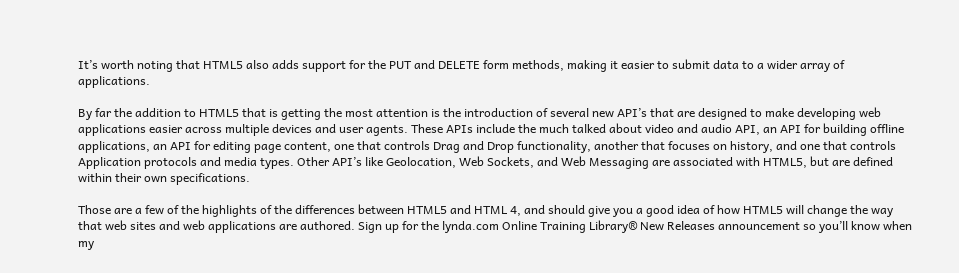It’s worth noting that HTML5 also adds support for the PUT and DELETE form methods, making it easier to submit data to a wider array of applications.

By far the addition to HTML5 that is getting the most attention is the introduction of several new API’s that are designed to make developing web applications easier across multiple devices and user agents. These APIs include the much talked about video and audio API, an API for building offline applications, an API for editing page content, one that controls Drag and Drop functionality, another that focuses on history, and one that controls Application protocols and media types. Other API’s like Geolocation, Web Sockets, and Web Messaging are associated with HTML5, but are defined within their own specifications.

Those are a few of the highlights of the differences between HTML5 and HTML 4, and should give you a good idea of how HTML5 will change the way that web sites and web applications are authored. Sign up for the lynda.com Online Training Library® New Releases announcement so you’ll know when my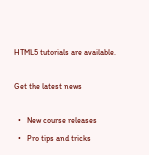HTML5 tutorials are available.

Get the latest news

  •   New course releases
  •   Pro tips and tricks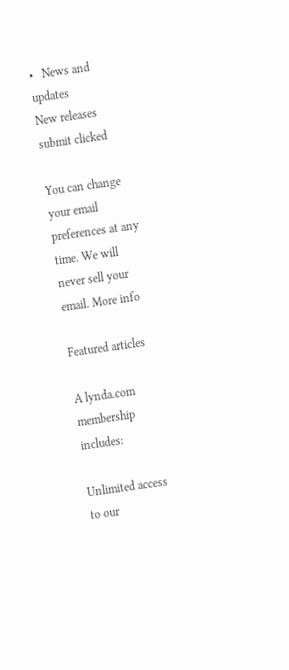•   News and updates
New releases submit clicked

You can change your email preferences at any time. We will never sell your email. More info

Featured articles

A lynda.com membership includes:

Unlimited access to our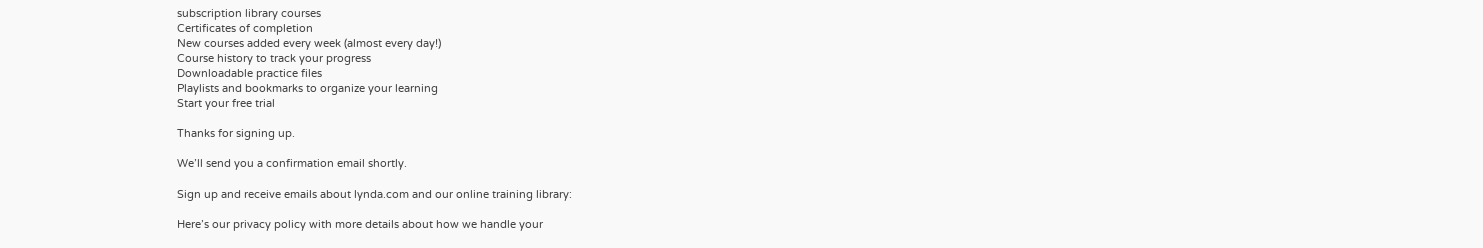subscription library courses
Certificates of completion
New courses added every week (almost every day!)
Course history to track your progress
Downloadable practice files
Playlists and bookmarks to organize your learning
Start your free trial

Thanks for signing up.

We’ll send you a confirmation email shortly.

Sign up and receive emails about lynda.com and our online training library:

Here’s our privacy policy with more details about how we handle your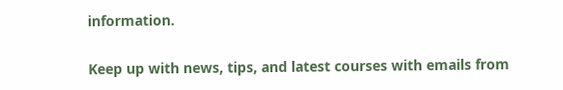information.

Keep up with news, tips, and latest courses with emails from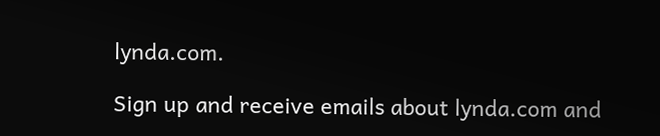lynda.com.

Sign up and receive emails about lynda.com and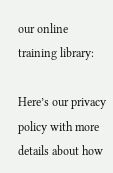our online training library:

Here’s our privacy policy with more details about how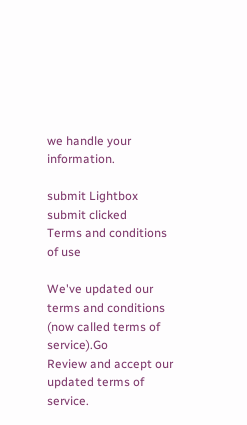we handle your information.

submit Lightbox submit clicked
Terms and conditions of use

We've updated our terms and conditions (now called terms of service).Go
Review and accept our updated terms of service.